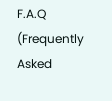F.A.Q (Frequently Asked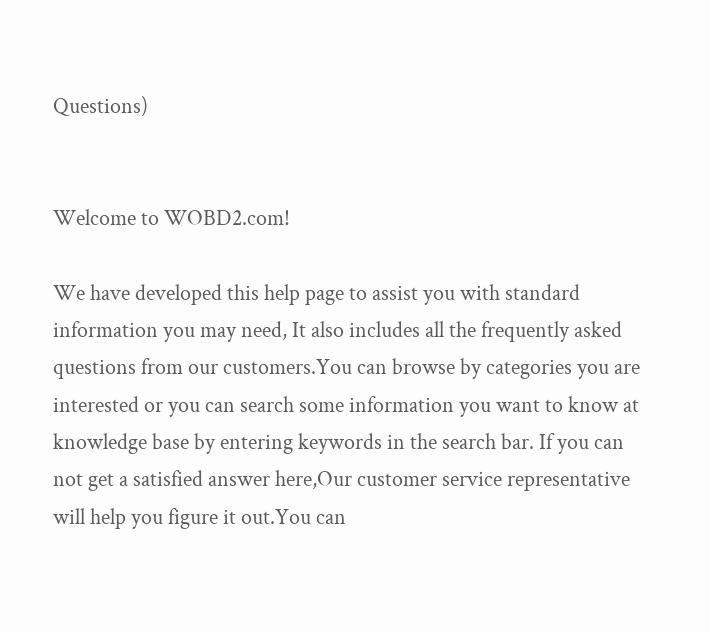Questions)


Welcome to WOBD2.com!

We have developed this help page to assist you with standard information you may need, It also includes all the frequently asked questions from our customers.You can browse by categories you are interested or you can search some information you want to know at knowledge base by entering keywords in the search bar. If you can not get a satisfied answer here,Our customer service representative will help you figure it out.You can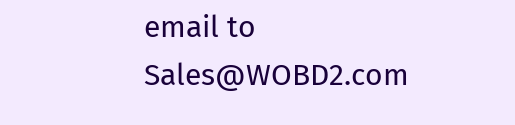email to Sales@WOBD2.com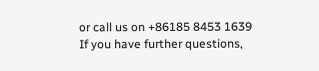or call us on +86185 8453 1639
If you have further questions,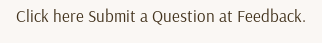Click here Submit a Question at Feedback.